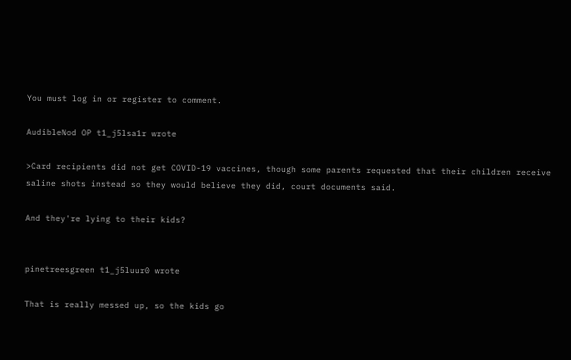You must log in or register to comment.

AudibleNod OP t1_j5lsa1r wrote

>Card recipients did not get COVID-19 vaccines, though some parents requested that their children receive saline shots instead so they would believe they did, court documents said.

And they're lying to their kids?


pinetreesgreen t1_j5luur0 wrote

That is really messed up, so the kids go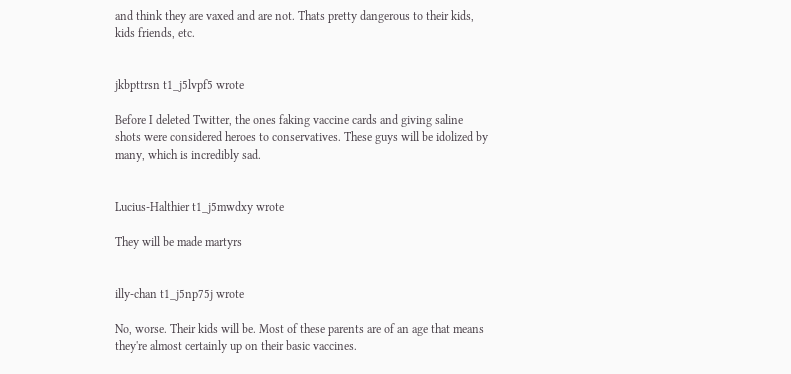and think they are vaxed and are not. Thats pretty dangerous to their kids, kids friends, etc.


jkbpttrsn t1_j5lvpf5 wrote

Before I deleted Twitter, the ones faking vaccine cards and giving saline shots were considered heroes to conservatives. These guys will be idolized by many, which is incredibly sad.


Lucius-Halthier t1_j5mwdxy wrote

They will be made martyrs


illy-chan t1_j5np75j wrote

No, worse. Their kids will be. Most of these parents are of an age that means they're almost certainly up on their basic vaccines.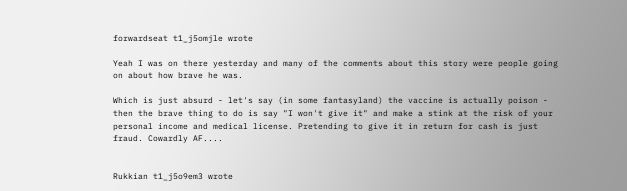forwardseat t1_j5omjle wrote

Yeah I was on there yesterday and many of the comments about this story were people going on about how brave he was.

Which is just absurd - let's say (in some fantasyland) the vaccine is actually poison - then the brave thing to do is say "I won't give it" and make a stink at the risk of your personal income and medical license. Pretending to give it in return for cash is just fraud. Cowardly AF....


Rukkian t1_j5o9em3 wrote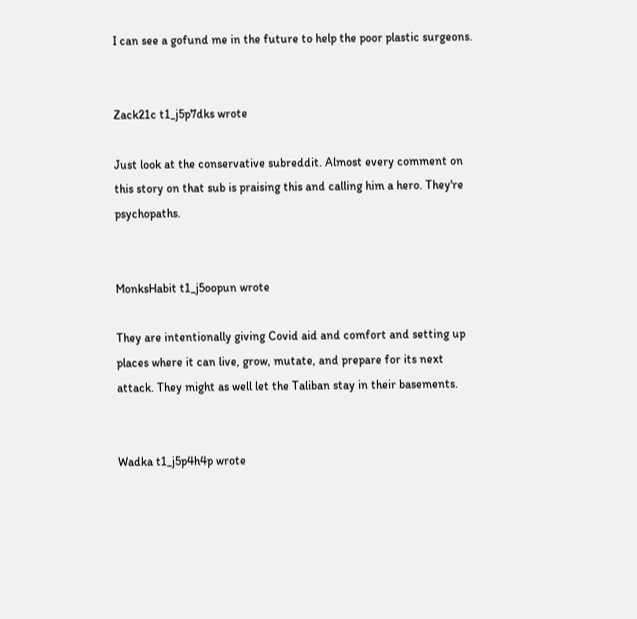I can see a gofund me in the future to help the poor plastic surgeons.


Zack21c t1_j5p7dks wrote

Just look at the conservative subreddit. Almost every comment on this story on that sub is praising this and calling him a hero. They're psychopaths.


MonksHabit t1_j5oopun wrote

They are intentionally giving Covid aid and comfort and setting up places where it can live, grow, mutate, and prepare for its next attack. They might as well let the Taliban stay in their basements.


Wadka t1_j5p4h4p wrote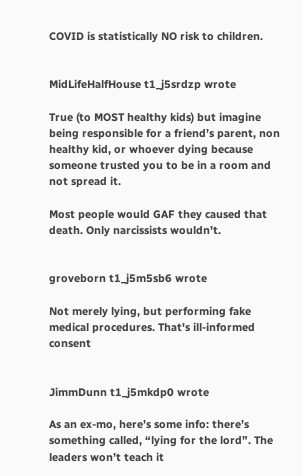COVID is statistically NO risk to children.


MidLifeHalfHouse t1_j5srdzp wrote

True (to MOST healthy kids) but imagine being responsible for a friend’s parent, non healthy kid, or whoever dying because someone trusted you to be in a room and not spread it.

Most people would GAF they caused that death. Only narcissists wouldn’t.


groveborn t1_j5m5sb6 wrote

Not merely lying, but performing fake medical procedures. That's ill-informed consent


JimmDunn t1_j5mkdp0 wrote

As an ex-mo, here’s some info: there’s something called, “lying for the lord”. The leaders won’t teach it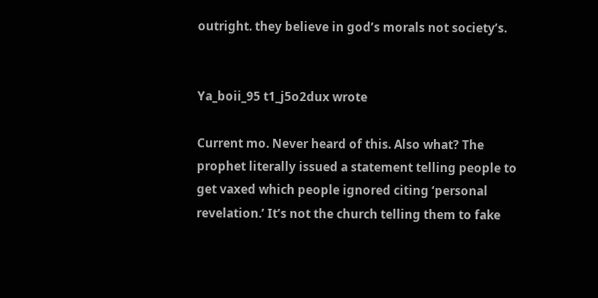outright. they believe in god’s morals not society’s.


Ya_boii_95 t1_j5o2dux wrote

Current mo. Never heard of this. Also what? The prophet literally issued a statement telling people to get vaxed which people ignored citing ‘personal revelation.’ It’s not the church telling them to fake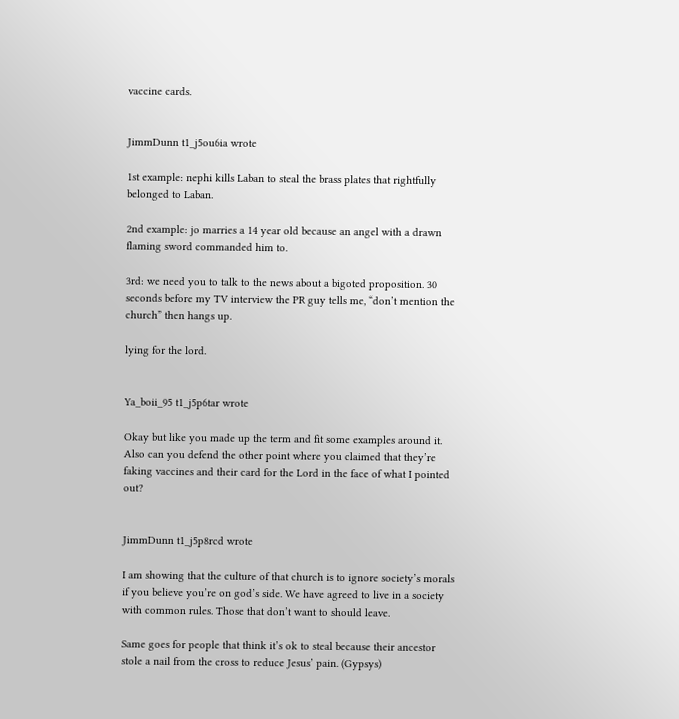vaccine cards.


JimmDunn t1_j5ou6ia wrote

1st example: nephi kills Laban to steal the brass plates that rightfully belonged to Laban.

2nd example: jo marries a 14 year old because an angel with a drawn flaming sword commanded him to.

3rd: we need you to talk to the news about a bigoted proposition. 30 seconds before my TV interview the PR guy tells me, “don’t mention the church” then hangs up.

lying for the lord.


Ya_boii_95 t1_j5p6tar wrote

Okay but like you made up the term and fit some examples around it. Also can you defend the other point where you claimed that they’re faking vaccines and their card for the Lord in the face of what I pointed out?


JimmDunn t1_j5p8rcd wrote

I am showing that the culture of that church is to ignore society’s morals if you believe you’re on god’s side. We have agreed to live in a society with common rules. Those that don’t want to should leave.

Same goes for people that think it’s ok to steal because their ancestor stole a nail from the cross to reduce Jesus’ pain. (Gypsys)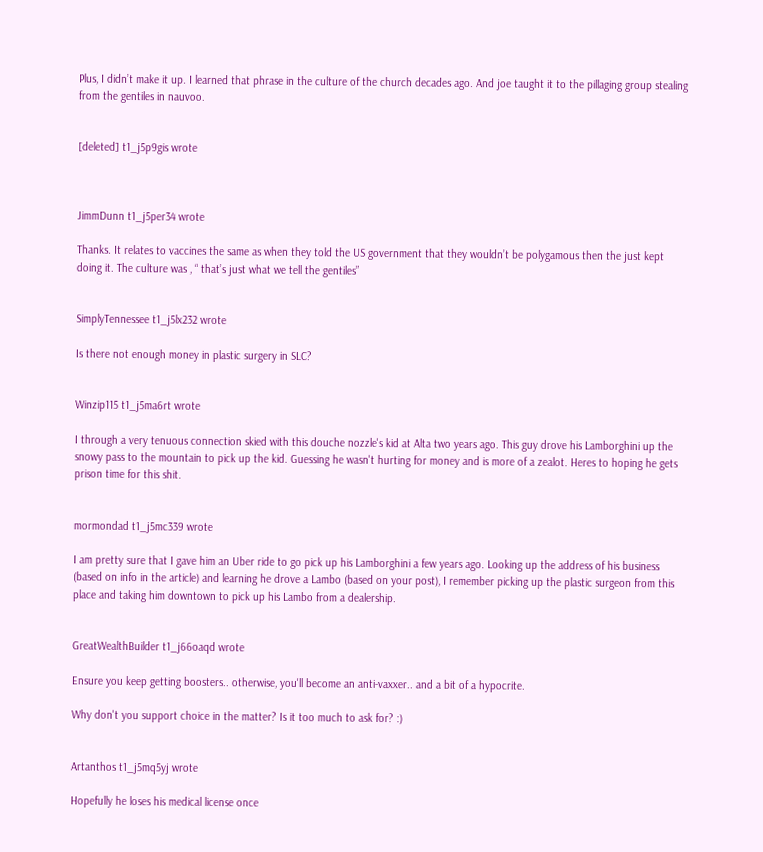Plus, I didn’t make it up. I learned that phrase in the culture of the church decades ago. And joe taught it to the pillaging group stealing from the gentiles in nauvoo.


[deleted] t1_j5p9gis wrote



JimmDunn t1_j5per34 wrote

Thanks. It relates to vaccines the same as when they told the US government that they wouldn’t be polygamous then the just kept doing it. The culture was , “ that’s just what we tell the gentiles”


SimplyTennessee t1_j5lx232 wrote

Is there not enough money in plastic surgery in SLC?


Winzip115 t1_j5ma6rt wrote

I through a very tenuous connection skied with this douche nozzle's kid at Alta two years ago. This guy drove his Lamborghini up the snowy pass to the mountain to pick up the kid. Guessing he wasn't hurting for money and is more of a zealot. Heres to hoping he gets prison time for this shit.


mormondad t1_j5mc339 wrote

I am pretty sure that I gave him an Uber ride to go pick up his Lamborghini a few years ago. Looking up the address of his business (based on info in the article) and learning he drove a Lambo (based on your post), I remember picking up the plastic surgeon from this place and taking him downtown to pick up his Lambo from a dealership.


GreatWealthBuilder t1_j66oaqd wrote

Ensure you keep getting boosters.. otherwise, you'll become an anti-vaxxer.. and a bit of a hypocrite.

Why don't you support choice in the matter? Is it too much to ask for? :)


Artanthos t1_j5mq5yj wrote

Hopefully he loses his medical license once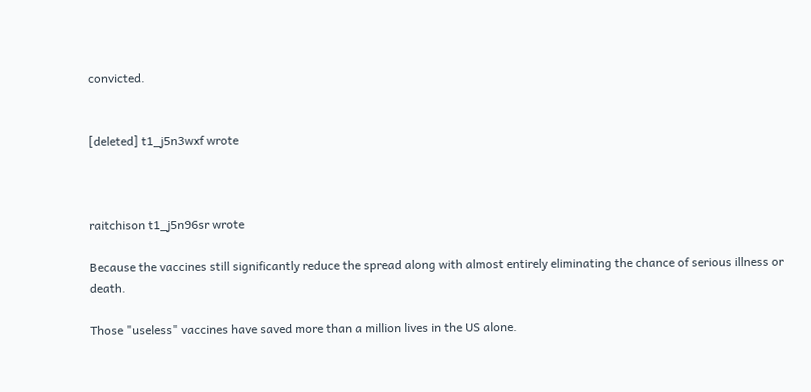convicted.


[deleted] t1_j5n3wxf wrote



raitchison t1_j5n96sr wrote

Because the vaccines still significantly reduce the spread along with almost entirely eliminating the chance of serious illness or death.

Those "useless" vaccines have saved more than a million lives in the US alone.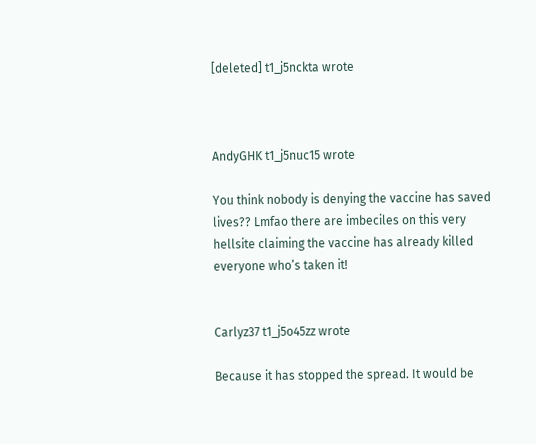[deleted] t1_j5nckta wrote



AndyGHK t1_j5nuc15 wrote

You think nobody is denying the vaccine has saved lives?? Lmfao there are imbeciles on this very hellsite claiming the vaccine has already killed everyone who’s taken it!


Carlyz37 t1_j5o45zz wrote

Because it has stopped the spread. It would be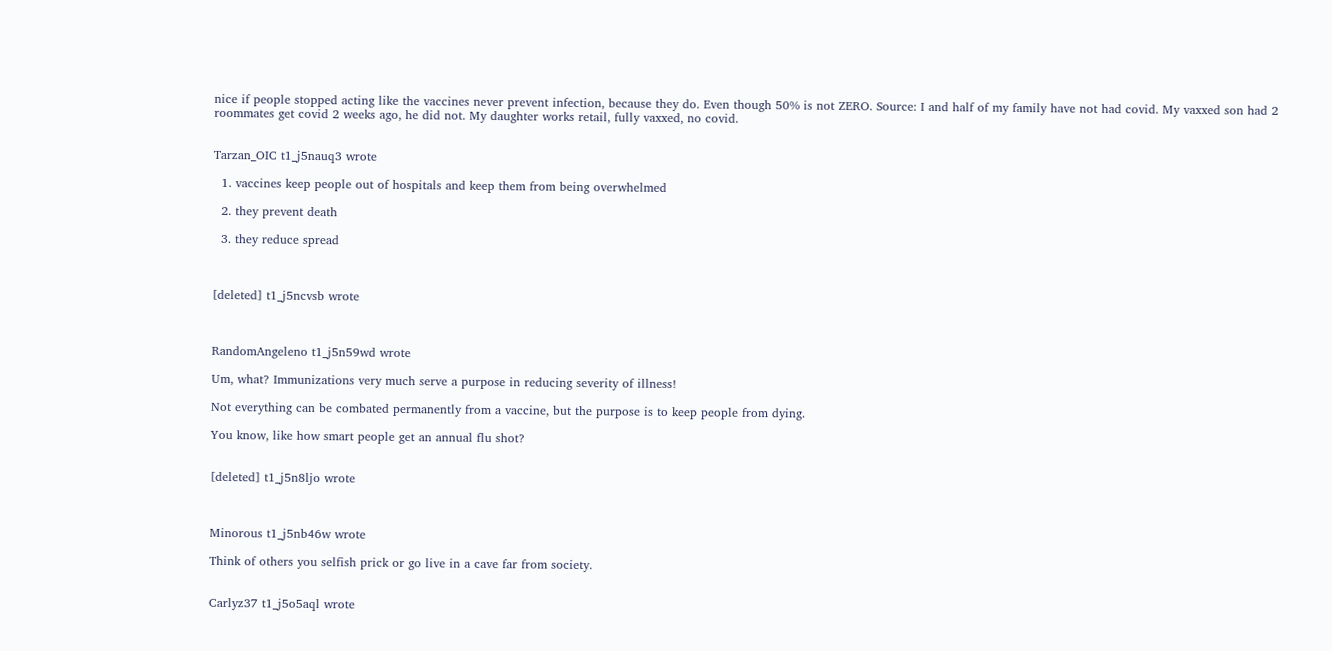nice if people stopped acting like the vaccines never prevent infection, because they do. Even though 50% is not ZERO. Source: I and half of my family have not had covid. My vaxxed son had 2 roommates get covid 2 weeks ago, he did not. My daughter works retail, fully vaxxed, no covid.


Tarzan_OIC t1_j5nauq3 wrote

  1. vaccines keep people out of hospitals and keep them from being overwhelmed

  2. they prevent death

  3. they reduce spread



[deleted] t1_j5ncvsb wrote



RandomAngeleno t1_j5n59wd wrote

Um, what? Immunizations very much serve a purpose in reducing severity of illness!

Not everything can be combated permanently from a vaccine, but the purpose is to keep people from dying.

You know, like how smart people get an annual flu shot?


[deleted] t1_j5n8ljo wrote



Minorous t1_j5nb46w wrote

Think of others you selfish prick or go live in a cave far from society.


Carlyz37 t1_j5o5aql wrote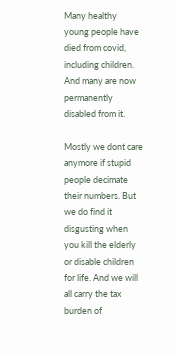Many healthy young people have died from covid, including children. And many are now permanently disabled from it.

Mostly we dont care anymore if stupid people decimate their numbers. But we do find it disgusting when you kill the elderly or disable children for life. And we will all carry the tax burden of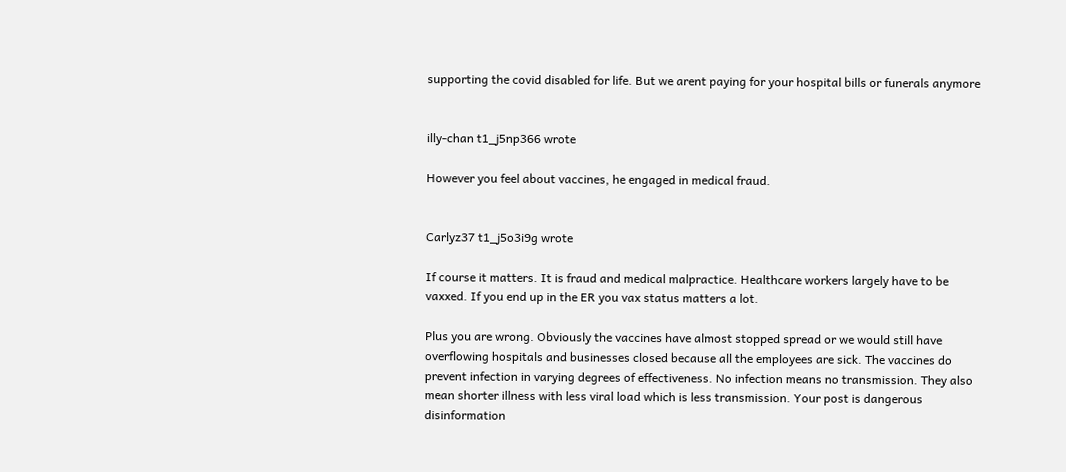supporting the covid disabled for life. But we arent paying for your hospital bills or funerals anymore


illy-chan t1_j5np366 wrote

However you feel about vaccines, he engaged in medical fraud.


Carlyz37 t1_j5o3i9g wrote

If course it matters. It is fraud and medical malpractice. Healthcare workers largely have to be vaxxed. If you end up in the ER you vax status matters a lot.

Plus you are wrong. Obviously the vaccines have almost stopped spread or we would still have overflowing hospitals and businesses closed because all the employees are sick. The vaccines do prevent infection in varying degrees of effectiveness. No infection means no transmission. They also mean shorter illness with less viral load which is less transmission. Your post is dangerous disinformation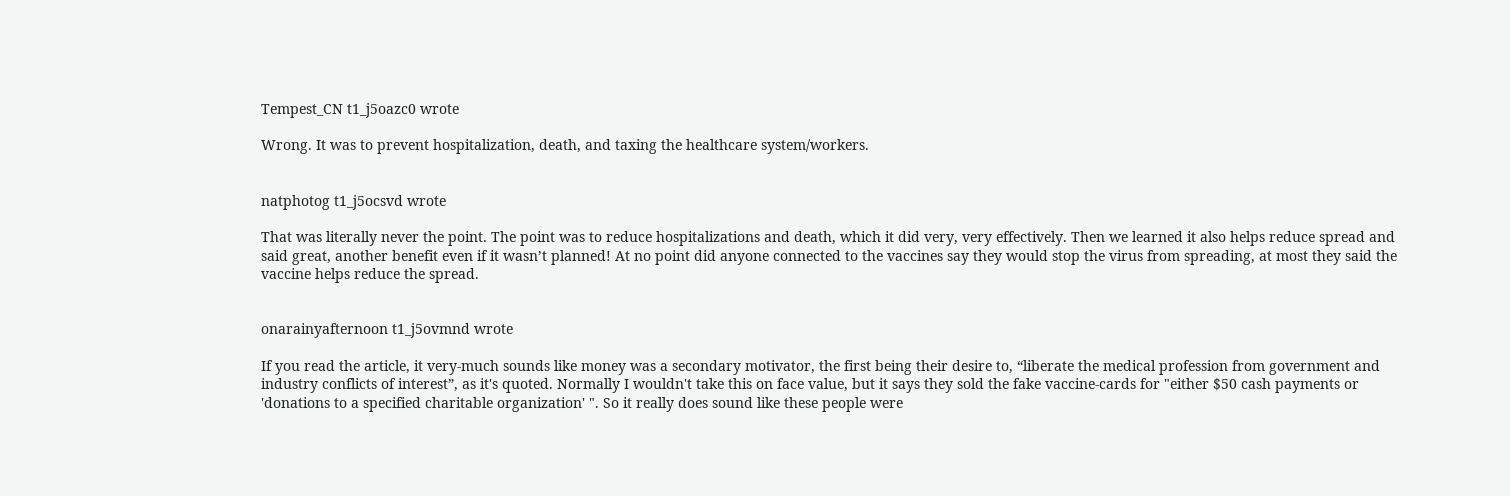Tempest_CN t1_j5oazc0 wrote

Wrong. It was to prevent hospitalization, death, and taxing the healthcare system/workers.


natphotog t1_j5ocsvd wrote

That was literally never the point. The point was to reduce hospitalizations and death, which it did very, very effectively. Then we learned it also helps reduce spread and said great, another benefit even if it wasn’t planned! At no point did anyone connected to the vaccines say they would stop the virus from spreading, at most they said the vaccine helps reduce the spread.


onarainyafternoon t1_j5ovmnd wrote

If you read the article, it very-much sounds like money was a secondary motivator, the first being their desire to, “liberate the medical profession from government and industry conflicts of interest”, as it's quoted. Normally I wouldn't take this on face value, but it says they sold the fake vaccine-cards for "either $50 cash payments or 'donations to a specified charitable organization' ". So it really does sound like these people were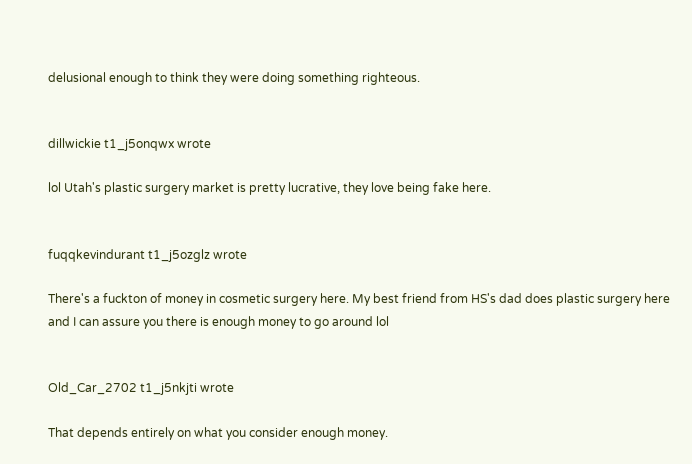delusional enough to think they were doing something righteous.


dillwickie t1_j5onqwx wrote

lol Utah's plastic surgery market is pretty lucrative, they love being fake here.


fuqqkevindurant t1_j5ozglz wrote

There's a fuckton of money in cosmetic surgery here. My best friend from HS's dad does plastic surgery here and I can assure you there is enough money to go around lol


Old_Car_2702 t1_j5nkjti wrote

That depends entirely on what you consider enough money.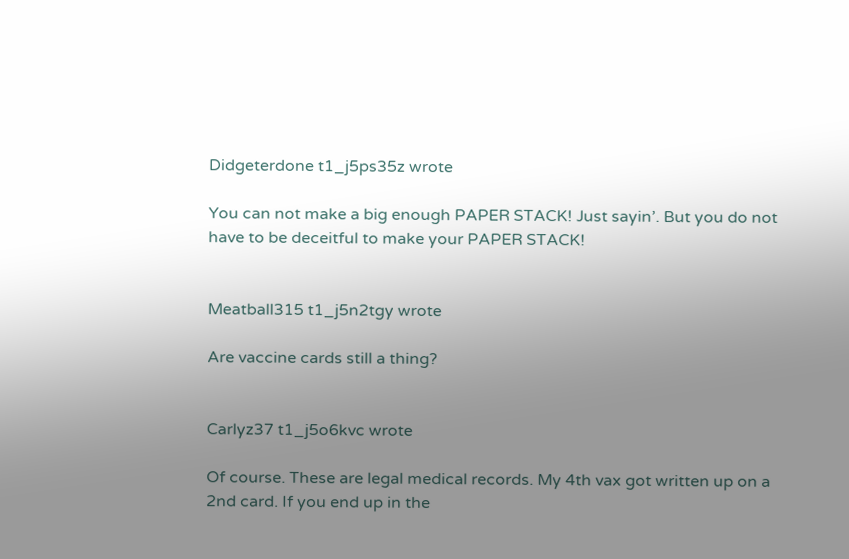Didgeterdone t1_j5ps35z wrote

You can not make a big enough PAPER STACK! Just sayin’. But you do not have to be deceitful to make your PAPER STACK!


Meatball315 t1_j5n2tgy wrote

Are vaccine cards still a thing?


Carlyz37 t1_j5o6kvc wrote

Of course. These are legal medical records. My 4th vax got written up on a 2nd card. If you end up in the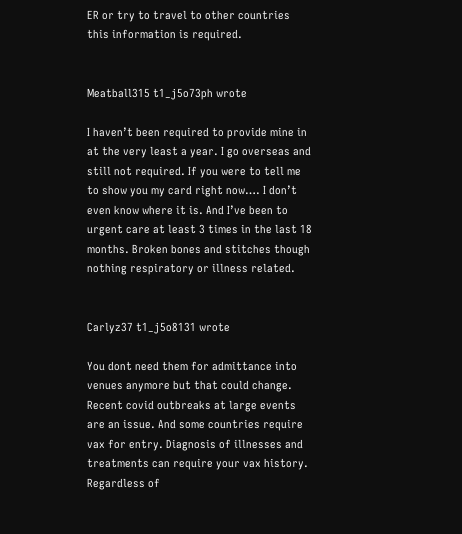ER or try to travel to other countries this information is required.


Meatball315 t1_j5o73ph wrote

I haven’t been required to provide mine in at the very least a year. I go overseas and still not required. If you were to tell me to show you my card right now…. I don’t even know where it is. And I’ve been to urgent care at least 3 times in the last 18 months. Broken bones and stitches though nothing respiratory or illness related.


Carlyz37 t1_j5o8131 wrote

You dont need them for admittance into venues anymore but that could change. Recent covid outbreaks at large events are an issue. And some countries require vax for entry. Diagnosis of illnesses and treatments can require your vax history. Regardless of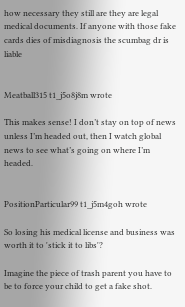how necessary they still are they are legal medical documents. If anyone with those fake cards dies of misdiagnosis the scumbag dr is liable


Meatball315 t1_j5o8j8m wrote

This makes sense! I don’t stay on top of news unless I’m headed out, then I watch global news to see what’s going on where I’m headed.


PositionParticular99 t1_j5m4goh wrote

So losing his medical license and business was worth it to 'stick it to libs'?

Imagine the piece of trash parent you have to be to force your child to get a fake shot.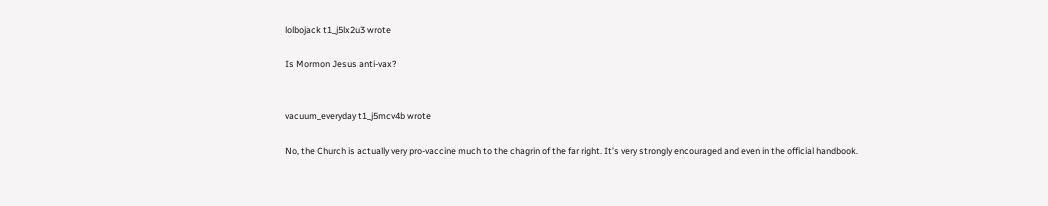lolbojack t1_j5lx2u3 wrote

Is Mormon Jesus anti-vax?


vacuum_everyday t1_j5mcv4b wrote

No, the Church is actually very pro-vaccine much to the chagrin of the far right. It’s very strongly encouraged and even in the official handbook.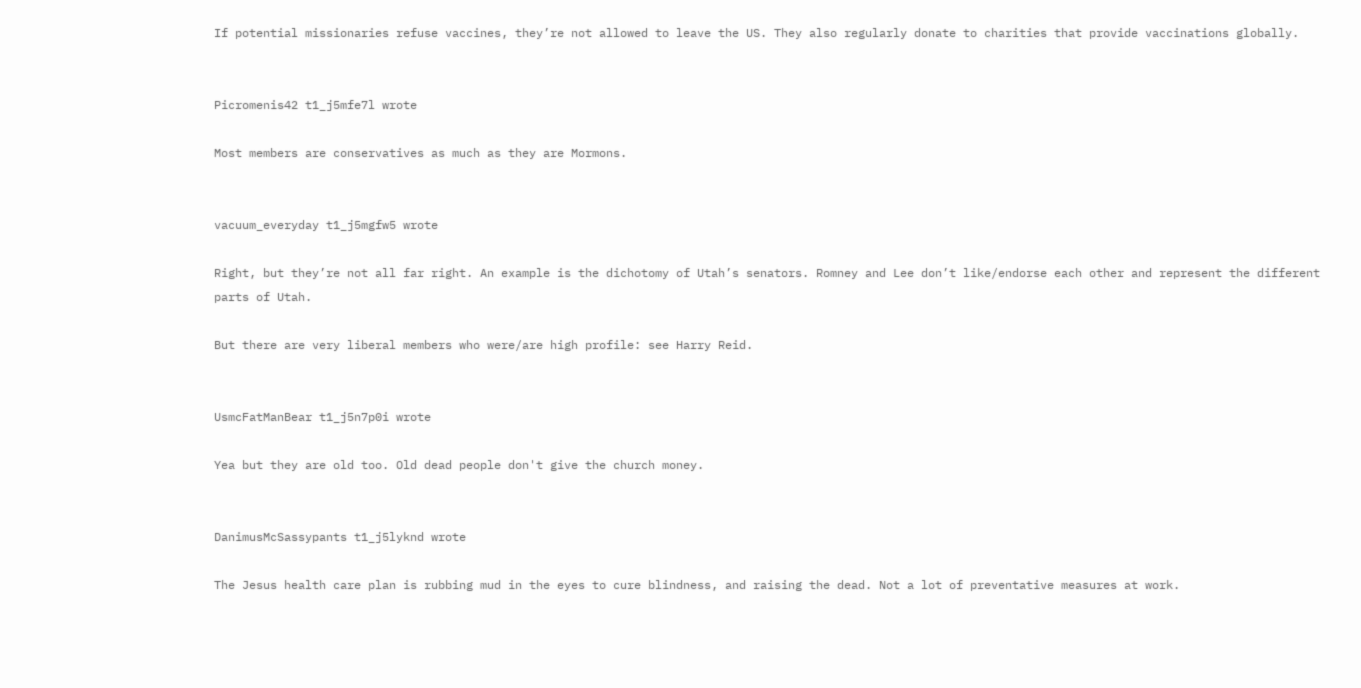If potential missionaries refuse vaccines, they’re not allowed to leave the US. They also regularly donate to charities that provide vaccinations globally.


Picromenis42 t1_j5mfe7l wrote

Most members are conservatives as much as they are Mormons.


vacuum_everyday t1_j5mgfw5 wrote

Right, but they’re not all far right. An example is the dichotomy of Utah’s senators. Romney and Lee don’t like/endorse each other and represent the different parts of Utah.

But there are very liberal members who were/are high profile: see Harry Reid.


UsmcFatManBear t1_j5n7p0i wrote

Yea but they are old too. Old dead people don't give the church money.


DanimusMcSassypants t1_j5lyknd wrote

The Jesus health care plan is rubbing mud in the eyes to cure blindness, and raising the dead. Not a lot of preventative measures at work.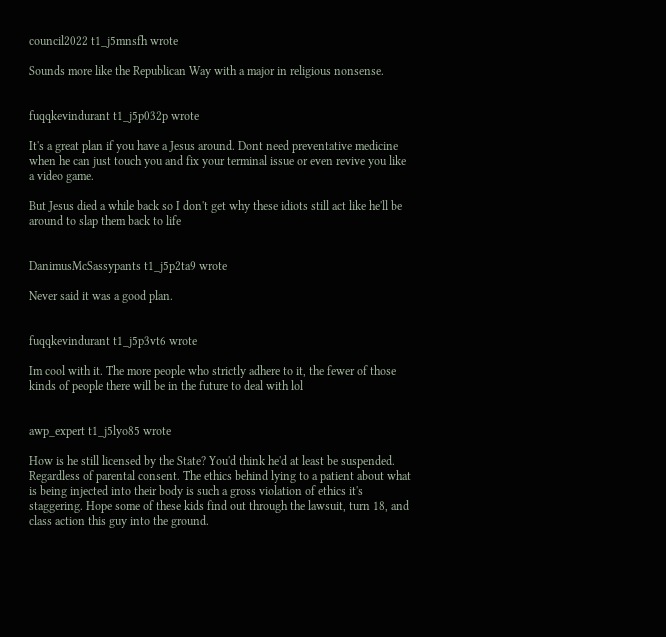council2022 t1_j5mnsfh wrote

Sounds more like the Republican Way with a major in religious nonsense.


fuqqkevindurant t1_j5p032p wrote

It's a great plan if you have a Jesus around. Dont need preventative medicine when he can just touch you and fix your terminal issue or even revive you like a video game.

But Jesus died a while back so I don't get why these idiots still act like he'll be around to slap them back to life


DanimusMcSassypants t1_j5p2ta9 wrote

Never said it was a good plan.


fuqqkevindurant t1_j5p3vt6 wrote

Im cool with it. The more people who strictly adhere to it, the fewer of those kinds of people there will be in the future to deal with lol


awp_expert t1_j5lyo85 wrote

How is he still licensed by the State? You'd think he'd at least be suspended. Regardless of parental consent. The ethics behind lying to a patient about what is being injected into their body is such a gross violation of ethics it's staggering. Hope some of these kids find out through the lawsuit, turn 18, and class action this guy into the ground.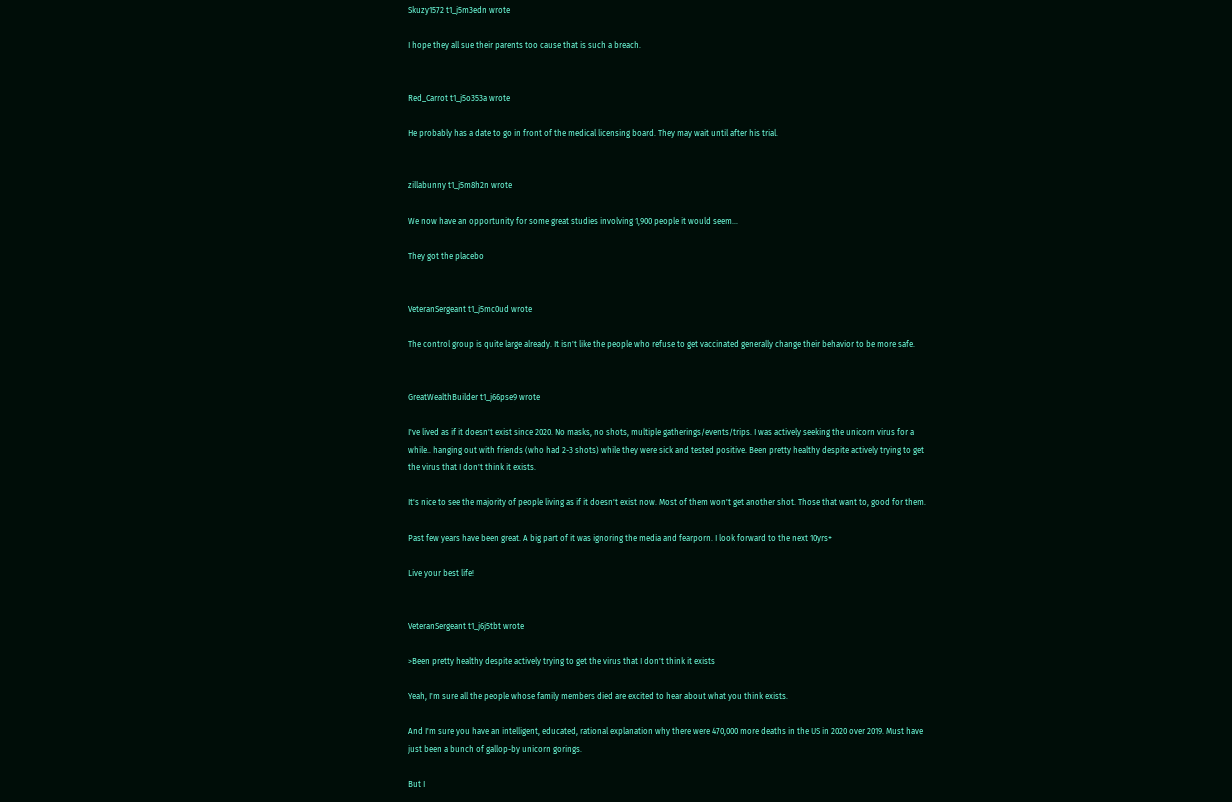Skuzy1572 t1_j5m3edn wrote

I hope they all sue their parents too cause that is such a breach.


Red_Carrot t1_j5o353a wrote

He probably has a date to go in front of the medical licensing board. They may wait until after his trial.


zillabunny t1_j5m8h2n wrote

We now have an opportunity for some great studies involving 1,900 people it would seem...

They got the placebo


VeteranSergeant t1_j5mc0ud wrote

The control group is quite large already. It isn't like the people who refuse to get vaccinated generally change their behavior to be more safe.


GreatWealthBuilder t1_j66pse9 wrote

I've lived as if it doesn't exist since 2020. No masks, no shots, multiple gatherings/events/trips. I was actively seeking the unicorn virus for a while.. hanging out with friends (who had 2-3 shots) while they were sick and tested positive. Been pretty healthy despite actively trying to get the virus that I don't think it exists.

It's nice to see the majority of people living as if it doesn't exist now. Most of them won't get another shot. Those that want to, good for them.

Past few years have been great. A big part of it was ignoring the media and fearporn. I look forward to the next 10yrs+

Live your best life!


VeteranSergeant t1_j6j5tbt wrote

>Been pretty healthy despite actively trying to get the virus that I don't think it exists

Yeah, I'm sure all the people whose family members died are excited to hear about what you think exists.

And I'm sure you have an intelligent, educated, rational explanation why there were 470,000 more deaths in the US in 2020 over 2019. Must have just been a bunch of gallop-by unicorn gorings.

But I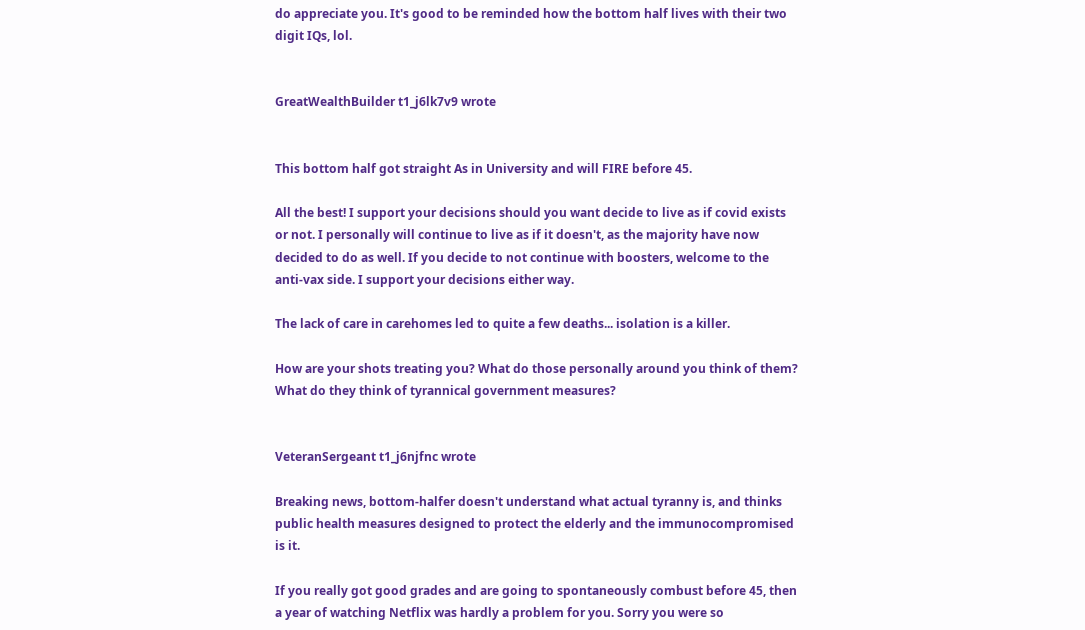do appreciate you. It's good to be reminded how the bottom half lives with their two digit IQs, lol.


GreatWealthBuilder t1_j6lk7v9 wrote


This bottom half got straight As in University and will FIRE before 45.

All the best! I support your decisions should you want decide to live as if covid exists or not. I personally will continue to live as if it doesn't, as the majority have now decided to do as well. If you decide to not continue with boosters, welcome to the anti-vax side. I support your decisions either way.

The lack of care in carehomes led to quite a few deaths... isolation is a killer.

How are your shots treating you? What do those personally around you think of them? What do they think of tyrannical government measures?


VeteranSergeant t1_j6njfnc wrote

Breaking news, bottom-halfer doesn't understand what actual tyranny is, and thinks public health measures designed to protect the elderly and the immunocompromised is it.

If you really got good grades and are going to spontaneously combust before 45, then a year of watching Netflix was hardly a problem for you. Sorry you were so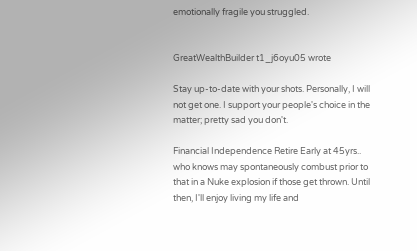emotionally fragile you struggled.


GreatWealthBuilder t1_j6oyu05 wrote

Stay up-to-date with your shots. Personally, I will not get one. I support your people's choice in the matter; pretty sad you don't.

Financial Independence Retire Early at 45yrs.. who knows may spontaneously combust prior to that in a Nuke explosion if those get thrown. Until then, I'll enjoy living my life and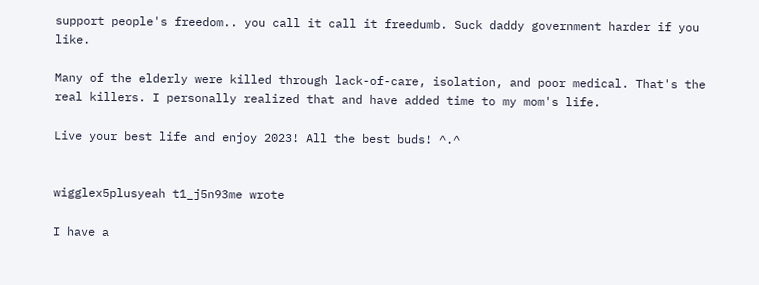support people's freedom.. you call it call it freedumb. Suck daddy government harder if you like.

Many of the elderly were killed through lack-of-care, isolation, and poor medical. That's the real killers. I personally realized that and have added time to my mom's life.

Live your best life and enjoy 2023! All the best buds! ^.^


wigglex5plusyeah t1_j5n93me wrote

I have a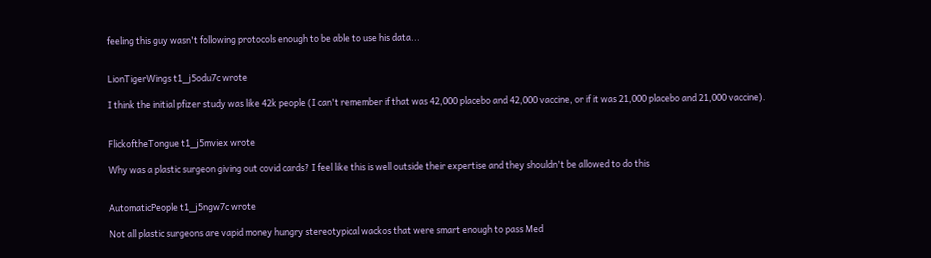feeling this guy wasn't following protocols enough to be able to use his data...


LionTigerWings t1_j5odu7c wrote

I think the initial pfizer study was like 42k people (I can't remember if that was 42,000 placebo and 42,000 vaccine, or if it was 21,000 placebo and 21,000 vaccine).


FlickoftheTongue t1_j5mviex wrote

Why was a plastic surgeon giving out covid cards? I feel like this is well outside their expertise and they shouldn't be allowed to do this


AutomaticPeople t1_j5ngw7c wrote

Not all plastic surgeons are vapid money hungry stereotypical wackos that were smart enough to pass Med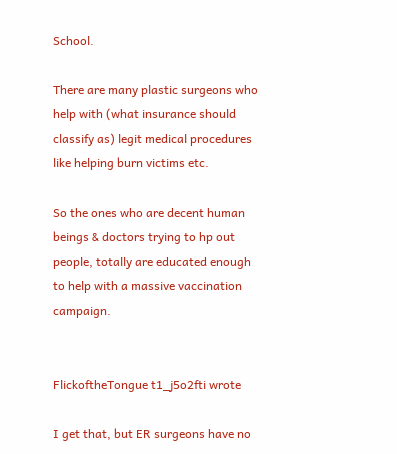School.

There are many plastic surgeons who help with (what insurance should classify as) legit medical procedures like helping burn victims etc.

So the ones who are decent human beings & doctors trying to hp out people, totally are educated enough to help with a massive vaccination campaign.


FlickoftheTongue t1_j5o2fti wrote

I get that, but ER surgeons have no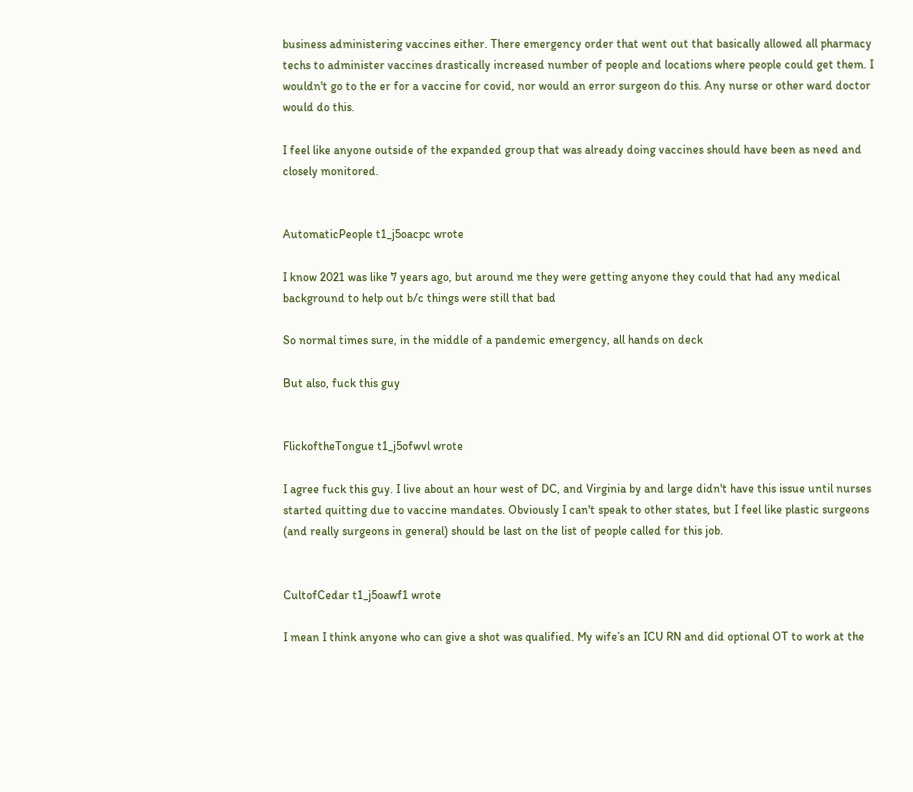business administering vaccines either. There emergency order that went out that basically allowed all pharmacy techs to administer vaccines drastically increased number of people and locations where people could get them. I wouldn't go to the er for a vaccine for covid, nor would an error surgeon do this. Any nurse or other ward doctor would do this.

I feel like anyone outside of the expanded group that was already doing vaccines should have been as need and closely monitored.


AutomaticPeople t1_j5oacpc wrote

I know 2021 was like 7 years ago, but around me they were getting anyone they could that had any medical background to help out b/c things were still that bad

So normal times sure, in the middle of a pandemic emergency, all hands on deck

But also, fuck this guy


FlickoftheTongue t1_j5ofwvl wrote

I agree fuck this guy. I live about an hour west of DC, and Virginia by and large didn't have this issue until nurses started quitting due to vaccine mandates. Obviously I can't speak to other states, but I feel like plastic surgeons (and really surgeons in general) should be last on the list of people called for this job.


CultofCedar t1_j5oawf1 wrote

I mean I think anyone who can give a shot was qualified. My wife’s an ICU RN and did optional OT to work at the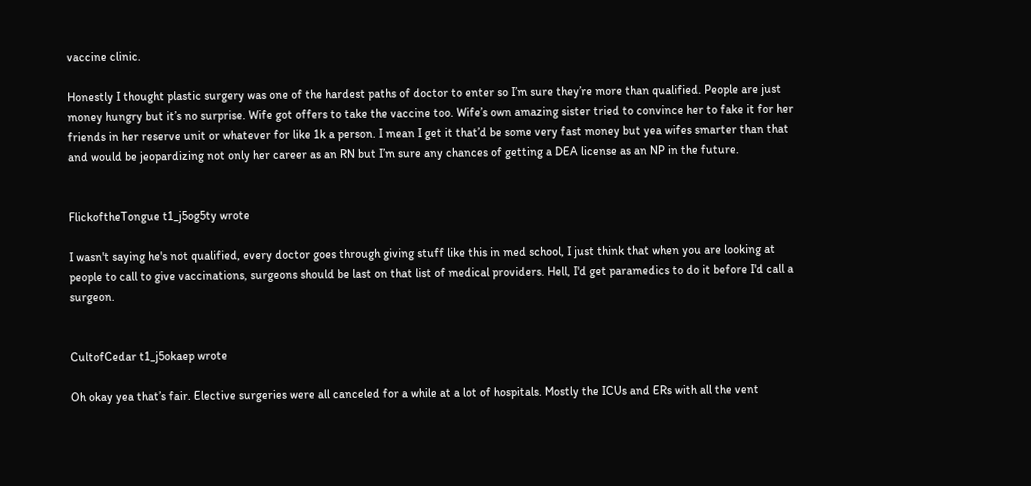vaccine clinic.

Honestly I thought plastic surgery was one of the hardest paths of doctor to enter so I’m sure they’re more than qualified. People are just money hungry but it’s no surprise. Wife got offers to take the vaccine too. Wife’s own amazing sister tried to convince her to fake it for her friends in her reserve unit or whatever for like 1k a person. I mean I get it that’d be some very fast money but yea wifes smarter than that and would be jeopardizing not only her career as an RN but I’m sure any chances of getting a DEA license as an NP in the future.


FlickoftheTongue t1_j5og5ty wrote

I wasn't saying he's not qualified, every doctor goes through giving stuff like this in med school, I just think that when you are looking at people to call to give vaccinations, surgeons should be last on that list of medical providers. Hell, I'd get paramedics to do it before I'd call a surgeon.


CultofCedar t1_j5okaep wrote

Oh okay yea that’s fair. Elective surgeries were all canceled for a while at a lot of hospitals. Mostly the ICUs and ERs with all the vent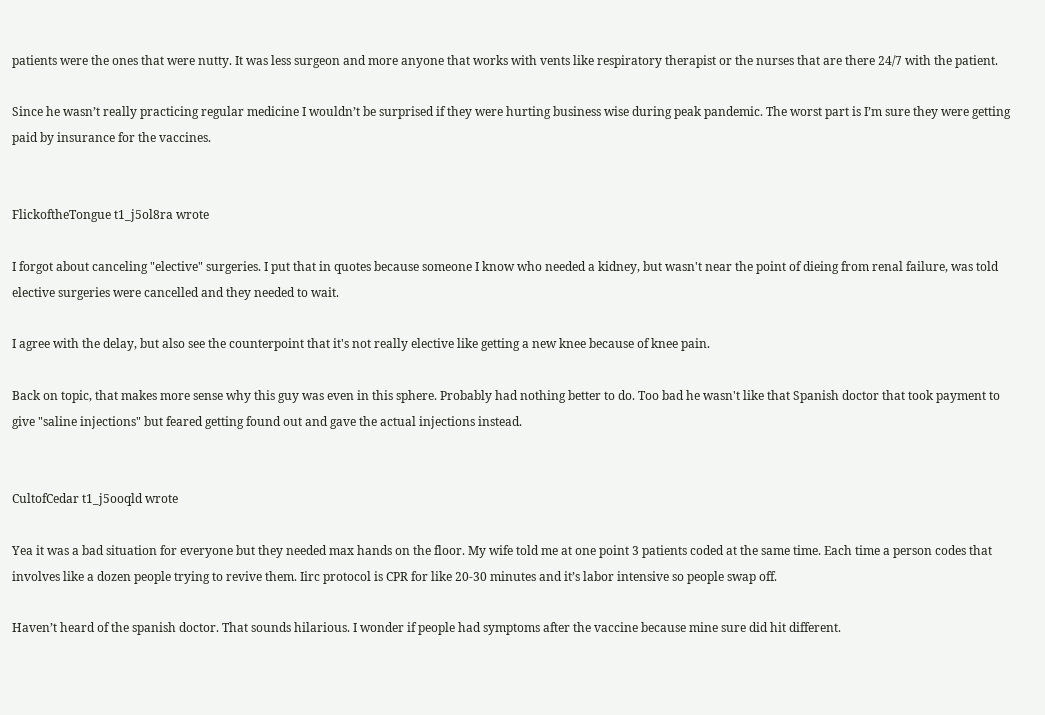patients were the ones that were nutty. It was less surgeon and more anyone that works with vents like respiratory therapist or the nurses that are there 24/7 with the patient.

Since he wasn’t really practicing regular medicine I wouldn’t be surprised if they were hurting business wise during peak pandemic. The worst part is I’m sure they were getting paid by insurance for the vaccines.


FlickoftheTongue t1_j5ol8ra wrote

I forgot about canceling "elective" surgeries. I put that in quotes because someone I know who needed a kidney, but wasn't near the point of dieing from renal failure, was told elective surgeries were cancelled and they needed to wait.

I agree with the delay, but also see the counterpoint that it's not really elective like getting a new knee because of knee pain.

Back on topic, that makes more sense why this guy was even in this sphere. Probably had nothing better to do. Too bad he wasn't like that Spanish doctor that took payment to give "saline injections" but feared getting found out and gave the actual injections instead.


CultofCedar t1_j5ooqld wrote

Yea it was a bad situation for everyone but they needed max hands on the floor. My wife told me at one point 3 patients coded at the same time. Each time a person codes that involves like a dozen people trying to revive them. Iirc protocol is CPR for like 20-30 minutes and it’s labor intensive so people swap off.

Haven’t heard of the spanish doctor. That sounds hilarious. I wonder if people had symptoms after the vaccine because mine sure did hit different.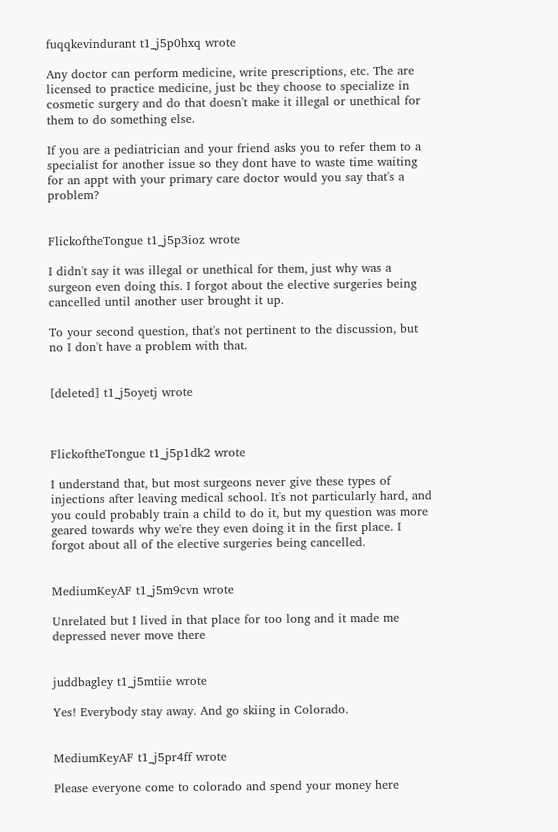fuqqkevindurant t1_j5p0hxq wrote

Any doctor can perform medicine, write prescriptions, etc. The are licensed to practice medicine, just bc they choose to specialize in cosmetic surgery and do that doesn't make it illegal or unethical for them to do something else.

If you are a pediatrician and your friend asks you to refer them to a specialist for another issue so they dont have to waste time waiting for an appt with your primary care doctor would you say that's a problem?


FlickoftheTongue t1_j5p3ioz wrote

I didn't say it was illegal or unethical for them, just why was a surgeon even doing this. I forgot about the elective surgeries being cancelled until another user brought it up.

To your second question, that's not pertinent to the discussion, but no I don't have a problem with that.


[deleted] t1_j5oyetj wrote



FlickoftheTongue t1_j5p1dk2 wrote

I understand that, but most surgeons never give these types of injections after leaving medical school. It's not particularly hard, and you could probably train a child to do it, but my question was more geared towards why we're they even doing it in the first place. I forgot about all of the elective surgeries being cancelled.


MediumKeyAF t1_j5m9cvn wrote

Unrelated but I lived in that place for too long and it made me depressed never move there


juddbagley t1_j5mtiie wrote

Yes! Everybody stay away. And go skiing in Colorado.


MediumKeyAF t1_j5pr4ff wrote

Please everyone come to colorado and spend your money here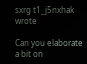sxrg t1_j5nxhak wrote

Can you elaborate a bit on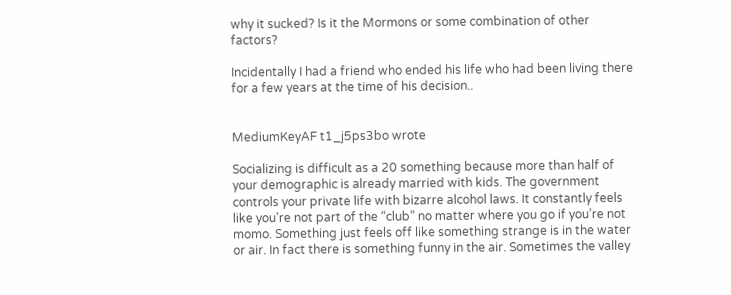why it sucked? Is it the Mormons or some combination of other factors?

Incidentally I had a friend who ended his life who had been living there for a few years at the time of his decision..


MediumKeyAF t1_j5ps3bo wrote

Socializing is difficult as a 20 something because more than half of your demographic is already married with kids. The government controls your private life with bizarre alcohol laws. It constantly feels like you’re not part of the “club” no matter where you go if you’re not momo. Something just feels off like something strange is in the water or air. In fact there is something funny in the air. Sometimes the valley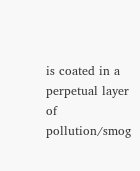is coated in a perpetual layer of pollution/smog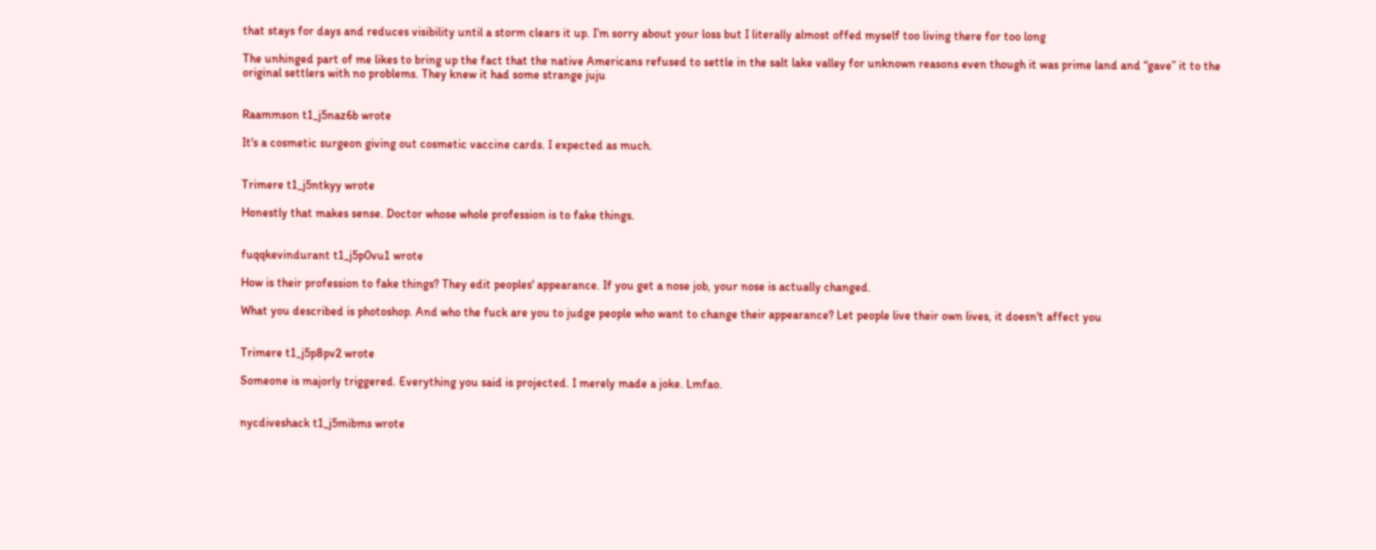that stays for days and reduces visibility until a storm clears it up. I’m sorry about your loss but I literally almost offed myself too living there for too long

The unhinged part of me likes to bring up the fact that the native Americans refused to settle in the salt lake valley for unknown reasons even though it was prime land and “gave” it to the original settlers with no problems. They knew it had some strange juju


Raammson t1_j5naz6b wrote

It's a cosmetic surgeon giving out cosmetic vaccine cards. I expected as much.


Trimere t1_j5ntkyy wrote

Honestly that makes sense. Doctor whose whole profession is to fake things.


fuqqkevindurant t1_j5p0vu1 wrote

How is their profession to fake things? They edit peoples' appearance. If you get a nose job, your nose is actually changed.

What you described is photoshop. And who the fuck are you to judge people who want to change their appearance? Let people live their own lives, it doesn't affect you


Trimere t1_j5p8pv2 wrote

Someone is majorly triggered. Everything you said is projected. I merely made a joke. Lmfao.


nycdiveshack t1_j5mibms wrote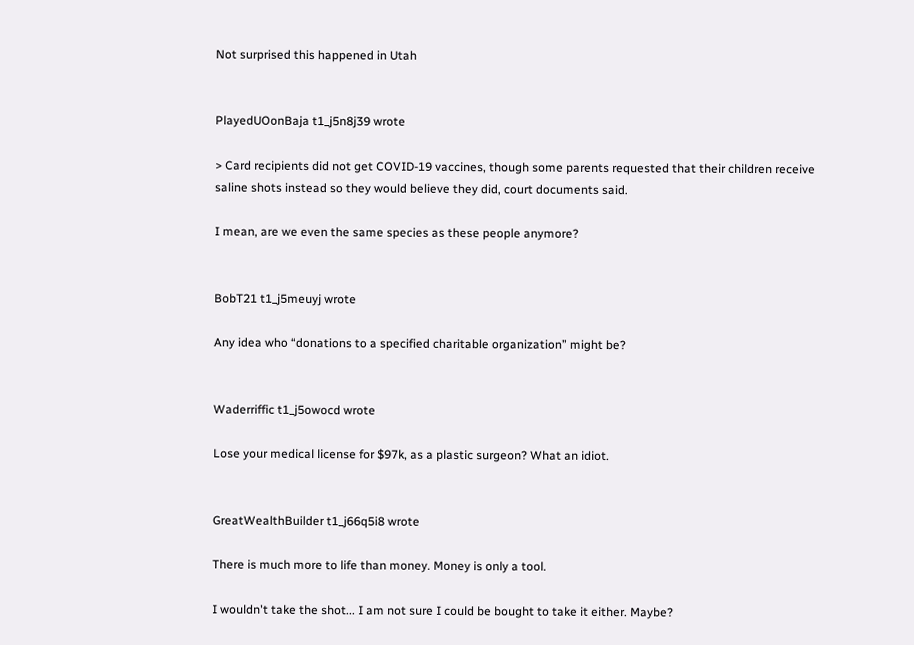Not surprised this happened in Utah


PlayedUOonBaja t1_j5n8j39 wrote

> Card recipients did not get COVID-19 vaccines, though some parents requested that their children receive saline shots instead so they would believe they did, court documents said.

I mean, are we even the same species as these people anymore?


BobT21 t1_j5meuyj wrote

Any idea who “donations to a specified charitable organization” might be?


Waderriffic t1_j5owocd wrote

Lose your medical license for $97k, as a plastic surgeon? What an idiot.


GreatWealthBuilder t1_j66q5i8 wrote

There is much more to life than money. Money is only a tool.

I wouldn't take the shot... I am not sure I could be bought to take it either. Maybe?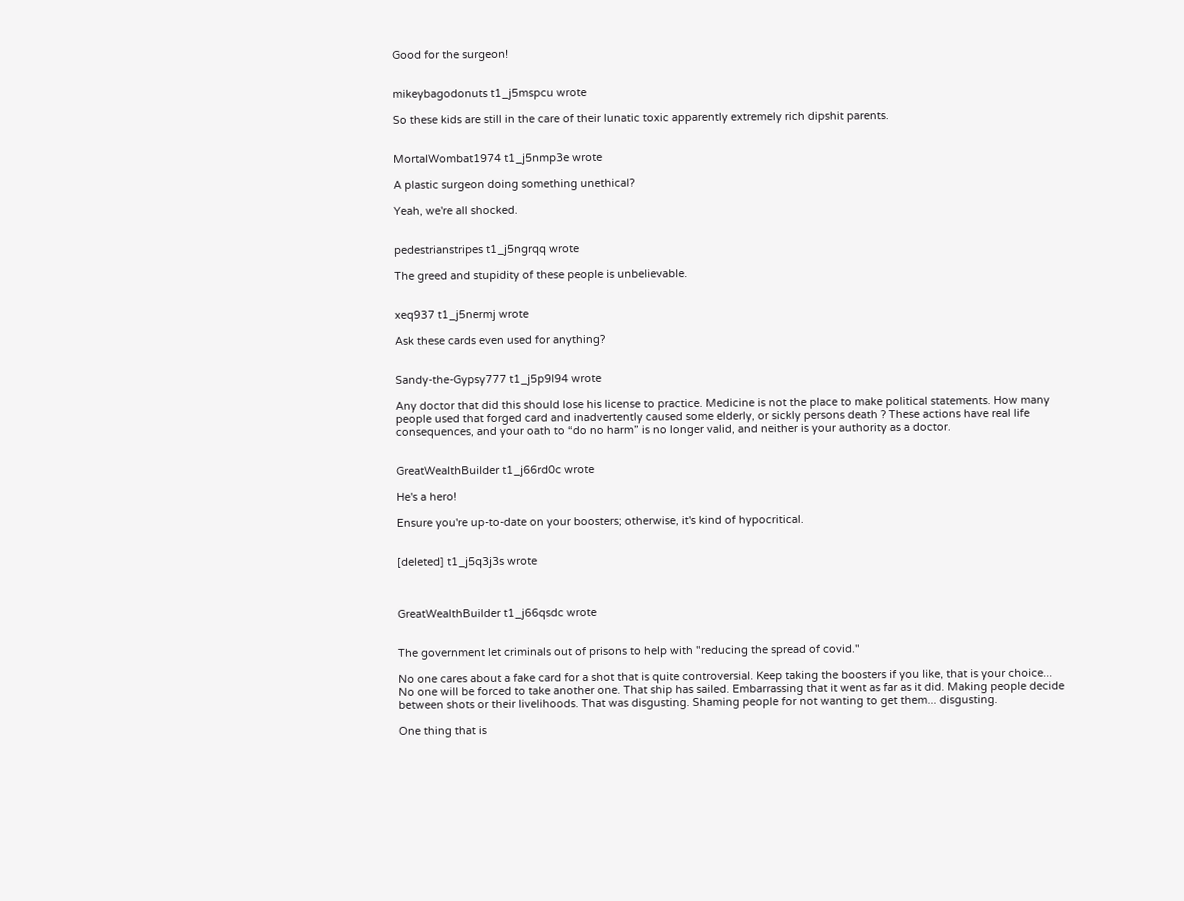Good for the surgeon!


mikeybagodonuts t1_j5mspcu wrote

So these kids are still in the care of their lunatic toxic apparently extremely rich dipshit parents.


MortalWombat1974 t1_j5nmp3e wrote

A plastic surgeon doing something unethical?

Yeah, we're all shocked.


pedestrianstripes t1_j5ngrqq wrote

The greed and stupidity of these people is unbelievable.


xeq937 t1_j5nermj wrote

Ask these cards even used for anything?


Sandy-the-Gypsy777 t1_j5p9l94 wrote

Any doctor that did this should lose his license to practice. Medicine is not the place to make political statements. How many people used that forged card and inadvertently caused some elderly, or sickly persons death ? These actions have real life consequences, and your oath to “do no harm” is no longer valid, and neither is your authority as a doctor.


GreatWealthBuilder t1_j66rd0c wrote

He's a hero!

Ensure you're up-to-date on your boosters; otherwise, it's kind of hypocritical.


[deleted] t1_j5q3j3s wrote



GreatWealthBuilder t1_j66qsdc wrote


The government let criminals out of prisons to help with "reducing the spread of covid."

No one cares about a fake card for a shot that is quite controversial. Keep taking the boosters if you like, that is your choice... No one will be forced to take another one. That ship has sailed. Embarrassing that it went as far as it did. Making people decide between shots or their livelihoods. That was disgusting. Shaming people for not wanting to get them... disgusting.

One thing that is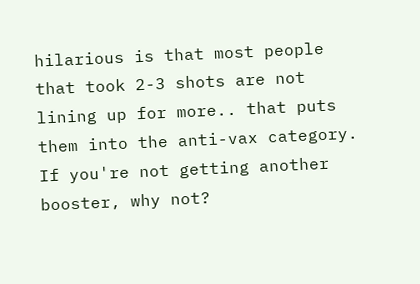hilarious is that most people that took 2-3 shots are not lining up for more.. that puts them into the anti-vax category. If you're not getting another booster, why not?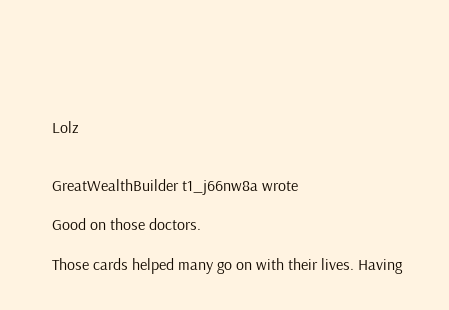Lolz


GreatWealthBuilder t1_j66nw8a wrote

Good on those doctors.

Those cards helped many go on with their lives. Having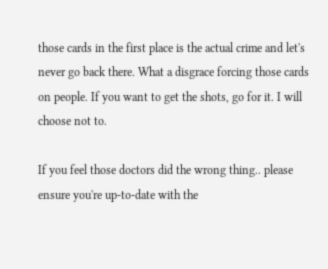those cards in the first place is the actual crime and let's never go back there. What a disgrace forcing those cards on people. If you want to get the shots, go for it. I will choose not to.

If you feel those doctors did the wrong thing.. please ensure you're up-to-date with the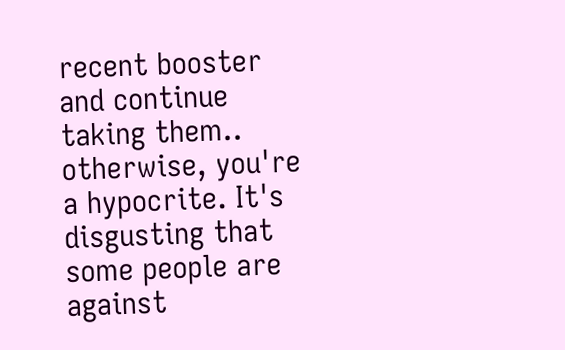recent booster and continue taking them.. otherwise, you're a hypocrite. It's disgusting that some people are against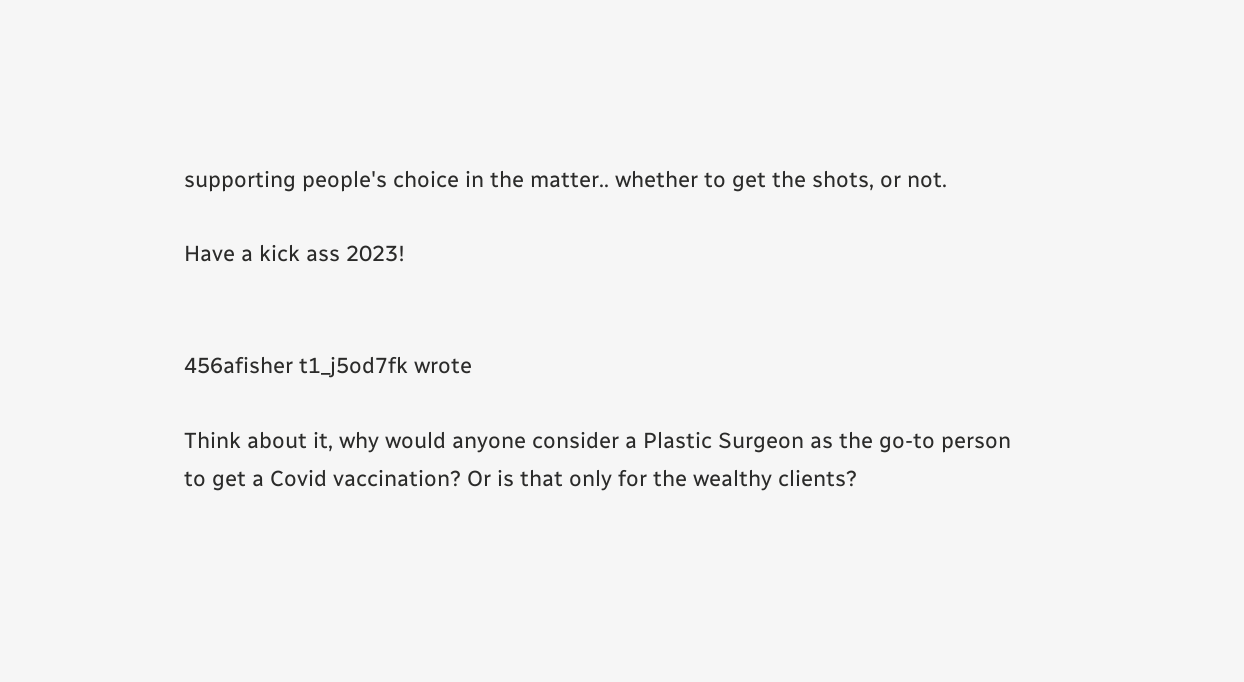supporting people's choice in the matter.. whether to get the shots, or not.

Have a kick ass 2023!


456afisher t1_j5od7fk wrote

Think about it, why would anyone consider a Plastic Surgeon as the go-to person to get a Covid vaccination? Or is that only for the wealthy clients?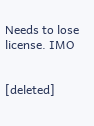Needs to lose license. IMO


[deleted]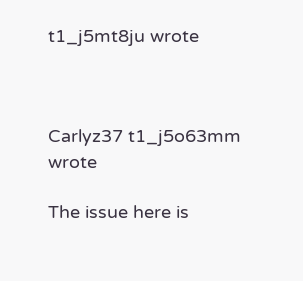t1_j5mt8ju wrote



Carlyz37 t1_j5o63mm wrote

The issue here is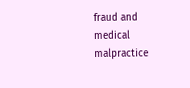fraud and medical malpractice